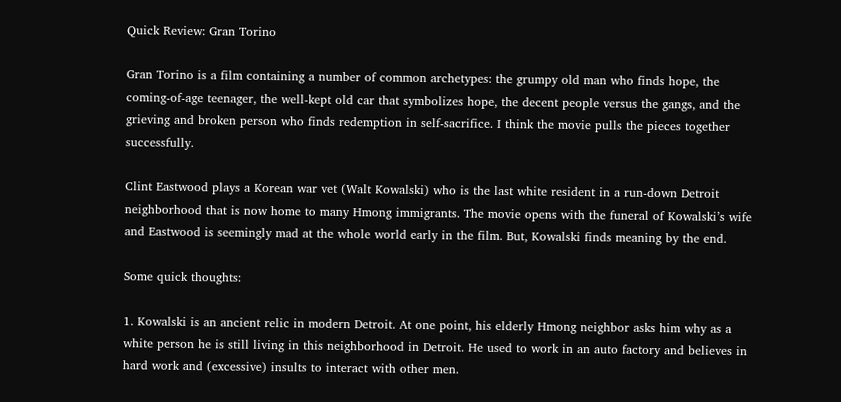Quick Review: Gran Torino

Gran Torino is a film containing a number of common archetypes: the grumpy old man who finds hope, the coming-of-age teenager, the well-kept old car that symbolizes hope, the decent people versus the gangs, and the grieving and broken person who finds redemption in self-sacrifice. I think the movie pulls the pieces together successfully.

Clint Eastwood plays a Korean war vet (Walt Kowalski) who is the last white resident in a run-down Detroit neighborhood that is now home to many Hmong immigrants. The movie opens with the funeral of Kowalski’s wife and Eastwood is seemingly mad at the whole world early in the film. But, Kowalski finds meaning by the end.

Some quick thoughts:

1. Kowalski is an ancient relic in modern Detroit. At one point, his elderly Hmong neighbor asks him why as a white person he is still living in this neighborhood in Detroit. He used to work in an auto factory and believes in hard work and (excessive) insults to interact with other men.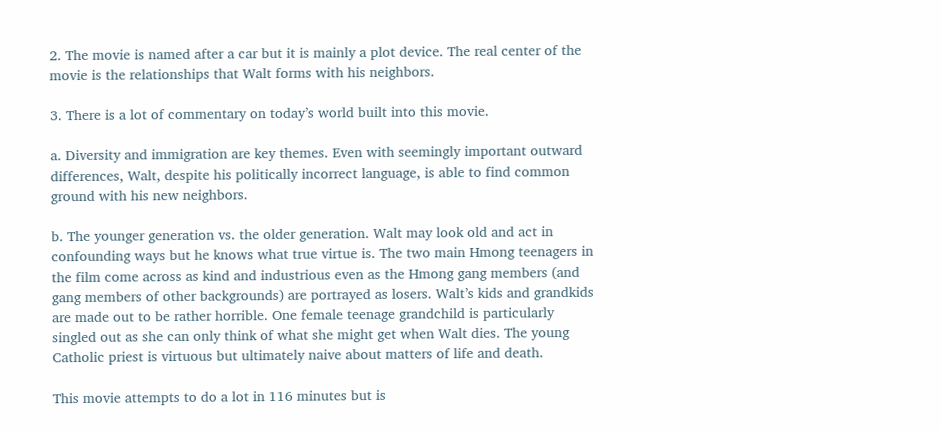2. The movie is named after a car but it is mainly a plot device. The real center of the movie is the relationships that Walt forms with his neighbors.

3. There is a lot of commentary on today’s world built into this movie.

a. Diversity and immigration are key themes. Even with seemingly important outward differences, Walt, despite his politically incorrect language, is able to find common ground with his new neighbors.

b. The younger generation vs. the older generation. Walt may look old and act in confounding ways but he knows what true virtue is. The two main Hmong teenagers in the film come across as kind and industrious even as the Hmong gang members (and gang members of other backgrounds) are portrayed as losers. Walt’s kids and grandkids are made out to be rather horrible. One female teenage grandchild is particularly singled out as she can only think of what she might get when Walt dies. The young Catholic priest is virtuous but ultimately naive about matters of life and death.

This movie attempts to do a lot in 116 minutes but is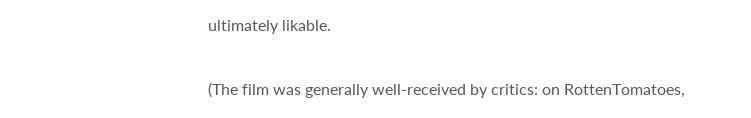ultimately likable.

(The film was generally well-received by critics: on RottenTomatoes,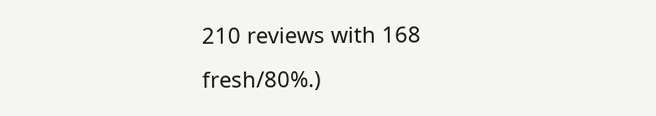210 reviews with 168 fresh/80%.)